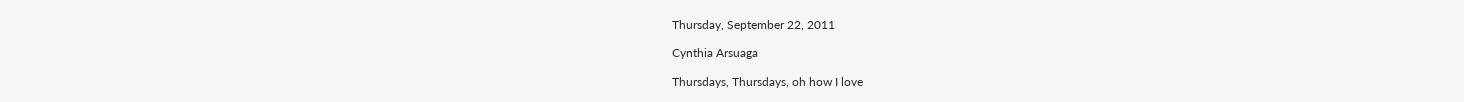Thursday, September 22, 2011

Cynthia Arsuaga

Thursdays, Thursdays, oh how I love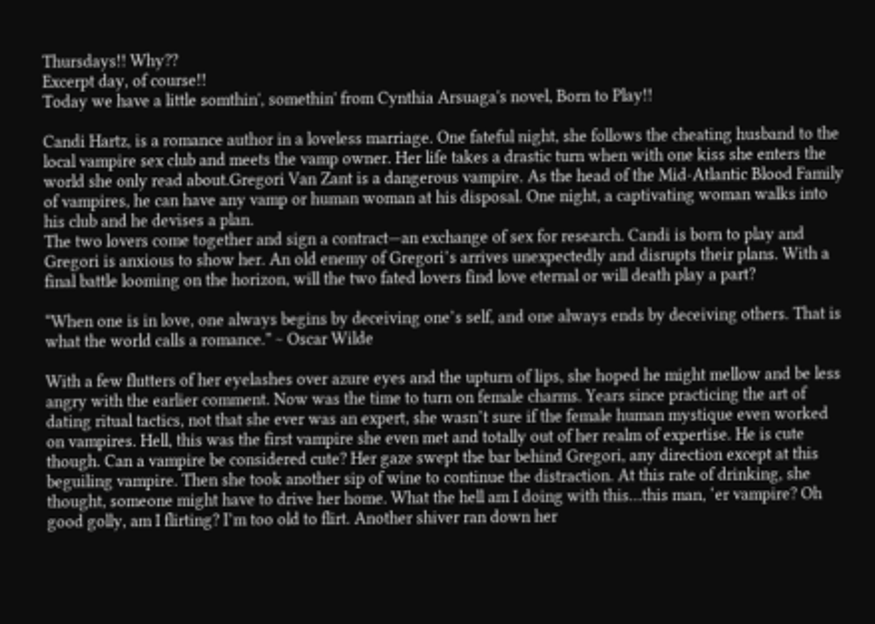Thursdays!! Why??
Excerpt day, of course!!
Today we have a little somthin', somethin' from Cynthia Arsuaga's novel, Born to Play!!

Candi Hartz, is a romance author in a loveless marriage. One fateful night, she follows the cheating husband to the local vampire sex club and meets the vamp owner. Her life takes a drastic turn when with one kiss she enters the world she only read about.Gregori Van Zant is a dangerous vampire. As the head of the Mid-Atlantic Blood Family of vampires, he can have any vamp or human woman at his disposal. One night, a captivating woman walks into his club and he devises a plan.
The two lovers come together and sign a contract—an exchange of sex for research. Candi is born to play and Gregori is anxious to show her. An old enemy of Gregori’s arrives unexpectedly and disrupts their plans. With a final battle looming on the horizon, will the two fated lovers find love eternal or will death play a part?

“When one is in love, one always begins by deceiving one’s self, and one always ends by deceiving others. That is what the world calls a romance.” ~ Oscar Wilde

With a few flutters of her eyelashes over azure eyes and the upturn of lips, she hoped he might mellow and be less angry with the earlier comment. Now was the time to turn on female charms. Years since practicing the art of dating ritual tactics, not that she ever was an expert, she wasn’t sure if the female human mystique even worked on vampires. Hell, this was the first vampire she even met and totally out of her realm of expertise. He is cute though. Can a vampire be considered cute? Her gaze swept the bar behind Gregori, any direction except at this beguiling vampire. Then she took another sip of wine to continue the distraction. At this rate of drinking, she thought, someone might have to drive her home. What the hell am I doing with this…this man, ‘er vampire? Oh good golly, am I flirting? I’m too old to flirt. Another shiver ran down her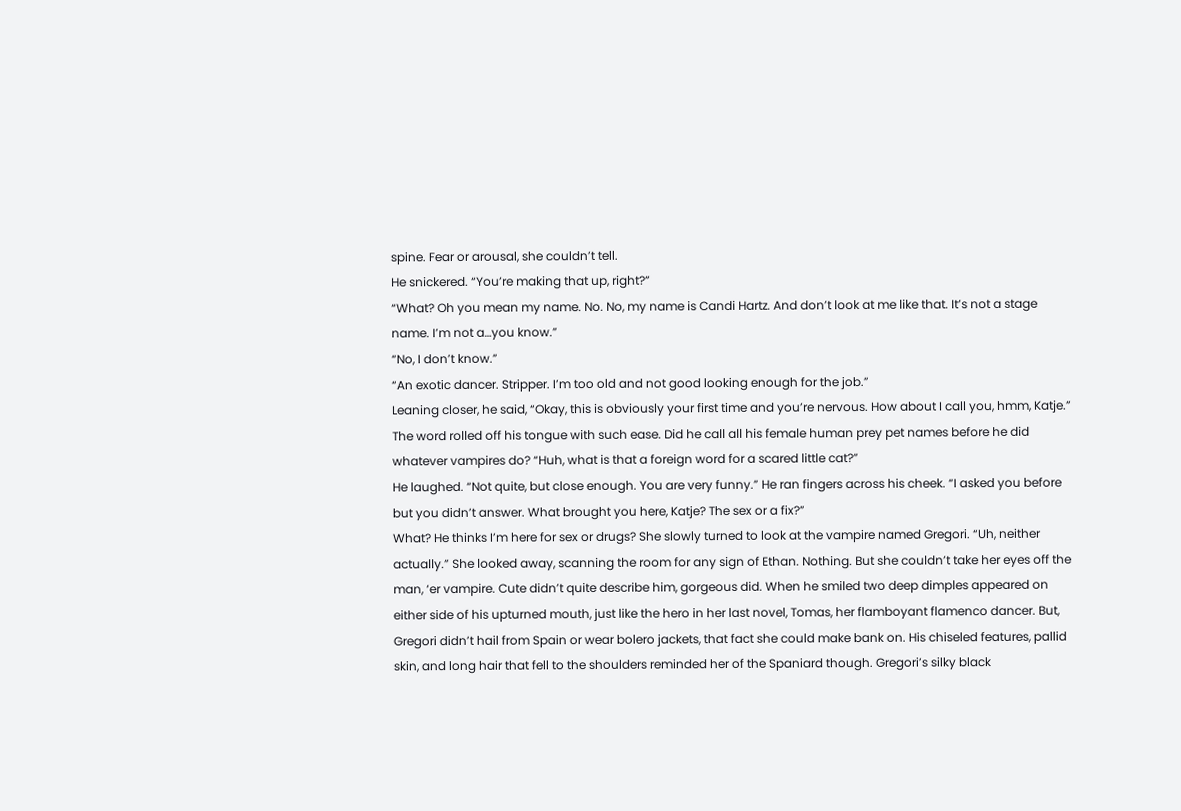spine. Fear or arousal, she couldn’t tell.
He snickered. “You’re making that up, right?”
“What? Oh you mean my name. No. No, my name is Candi Hartz. And don’t look at me like that. It’s not a stage name. I’m not a…you know.”
“No, I don’t know.”
“An exotic dancer. Stripper. I’m too old and not good looking enough for the job.”
Leaning closer, he said, “Okay, this is obviously your first time and you’re nervous. How about I call you, hmm, Katje.”
The word rolled off his tongue with such ease. Did he call all his female human prey pet names before he did whatever vampires do? “Huh, what is that a foreign word for a scared little cat?”
He laughed. “Not quite, but close enough. You are very funny.” He ran fingers across his cheek. “I asked you before but you didn’t answer. What brought you here, Katje? The sex or a fix?”
What? He thinks I’m here for sex or drugs? She slowly turned to look at the vampire named Gregori. “Uh, neither actually.” She looked away, scanning the room for any sign of Ethan. Nothing. But she couldn’t take her eyes off the man, ‘er vampire. Cute didn’t quite describe him, gorgeous did. When he smiled two deep dimples appeared on either side of his upturned mouth, just like the hero in her last novel, Tomas, her flamboyant flamenco dancer. But, Gregori didn’t hail from Spain or wear bolero jackets, that fact she could make bank on. His chiseled features, pallid skin, and long hair that fell to the shoulders reminded her of the Spaniard though. Gregori’s silky black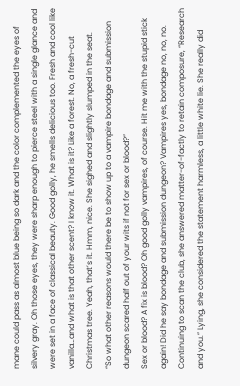mane could pass as almost blue being so dark and the color complemented the eyes of silvery gray. Oh those eyes, they were sharp enough to pierce steel with a single glance and were set in a face of classical beauty. Good golly, he smells delicious too. Fresh and cool like vanilla…and what is that other scent? I know it. What is it? Like a forest. No, a fresh-cut Christmas tree. Yeah, that’s it. Hmm, nice. She sighed and slightly slumped in the seat.
“So what other reasons would there be to show up to a vampire bondage and submission dungeon scared half out of your wits if not for sex or blood?”
Sex or blood? A fix is blood? Oh good golly vampires, of course. Hit me with the stupid stick again! Did he say bondage and submission dungeon? Vampires yes, bondage no, no, no. Continuing to scan the club, she answered matter-of-factly to retain composure, “Research and you.” Lying, she considered the statement harmless, a little white lie. She really did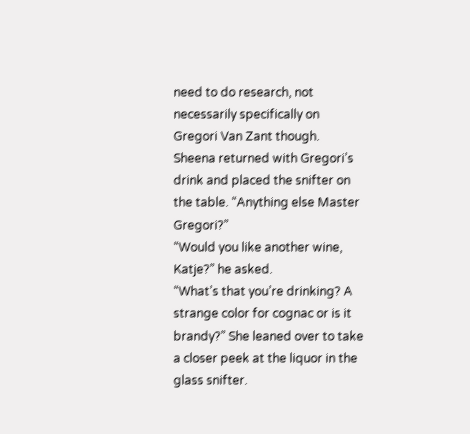need to do research, not necessarily specifically on Gregori Van Zant though.
Sheena returned with Gregori’s drink and placed the snifter on the table. “Anything else Master Gregori?”
“Would you like another wine, Katje?” he asked.
“What’s that you’re drinking? A strange color for cognac or is it brandy?” She leaned over to take a closer peek at the liquor in the glass snifter.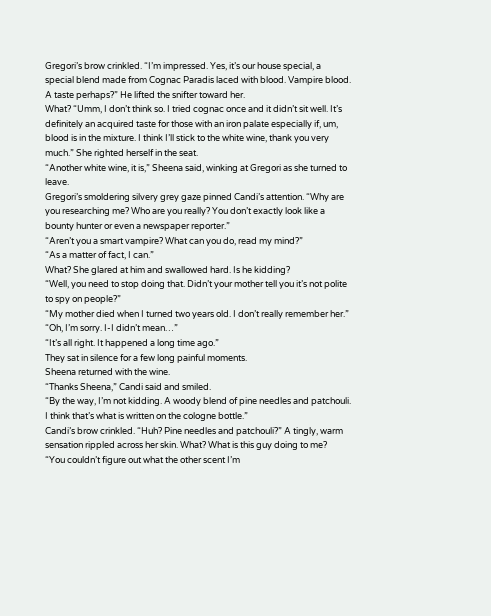Gregori’s brow crinkled. “I’m impressed. Yes, it’s our house special, a special blend made from Cognac Paradis laced with blood. Vampire blood. A taste perhaps?” He lifted the snifter toward her.
What? “Umm, I don’t think so. I tried cognac once and it didn’t sit well. It’s definitely an acquired taste for those with an iron palate especially if, um, blood is in the mixture. I think I’ll stick to the white wine, thank you very much.” She righted herself in the seat.
“Another white wine, it is,” Sheena said, winking at Gregori as she turned to leave.
Gregori’s smoldering silvery grey gaze pinned Candi’s attention. “Why are you researching me? Who are you really? You don’t exactly look like a bounty hunter or even a newspaper reporter.”
“Aren’t you a smart vampire? What can you do, read my mind?”
“As a matter of fact, I can.”
What? She glared at him and swallowed hard. Is he kidding?
“Well, you need to stop doing that. Didn’t your mother tell you it’s not polite to spy on people?”
“My mother died when I turned two years old. I don’t really remember her.”
“Oh, I’m sorry. I-I didn’t mean…”
“It’s all right. It happened a long time ago.”
They sat in silence for a few long painful moments.
Sheena returned with the wine.
“Thanks Sheena,” Candi said and smiled.
“By the way, I’m not kidding. A woody blend of pine needles and patchouli. I think that’s what is written on the cologne bottle.”
Candi’s brow crinkled. “Huh? Pine needles and patchouli?” A tingly, warm sensation rippled across her skin. What? What is this guy doing to me?
“You couldn’t figure out what the other scent I’m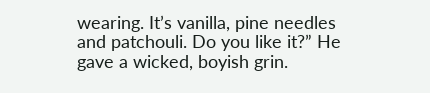wearing. It’s vanilla, pine needles and patchouli. Do you like it?” He gave a wicked, boyish grin.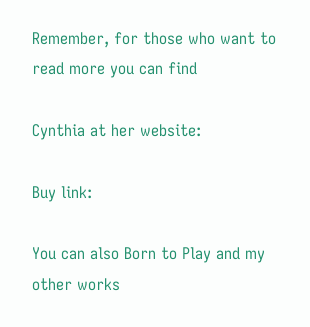Remember, for those who want to read more you can find

Cynthia at her website:

Buy link:

You can also Born to Play and my other works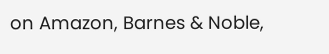on Amazon, Barnes & Noble,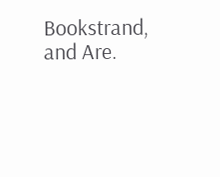Bookstrand, and Are.